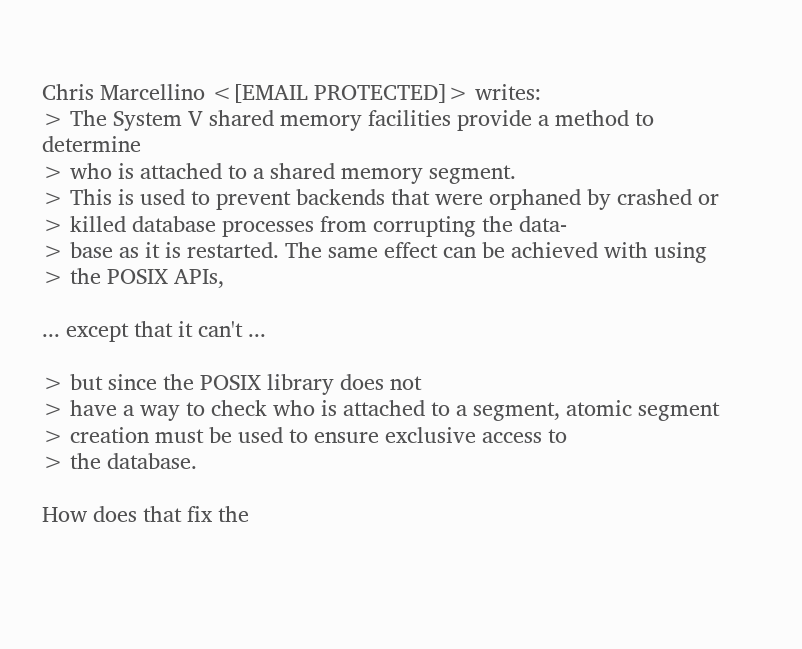Chris Marcellino <[EMAIL PROTECTED]> writes:
> The System V shared memory facilities provide a method to determine
> who is attached to a shared memory segment.
> This is used to prevent backends that were orphaned by crashed or
> killed database processes from corrupting the data-
> base as it is restarted. The same effect can be achieved with using
> the POSIX APIs,

... except that it can't ...

> but since the POSIX library does not
> have a way to check who is attached to a segment, atomic segment
> creation must be used to ensure exclusive access to
> the database.

How does that fix the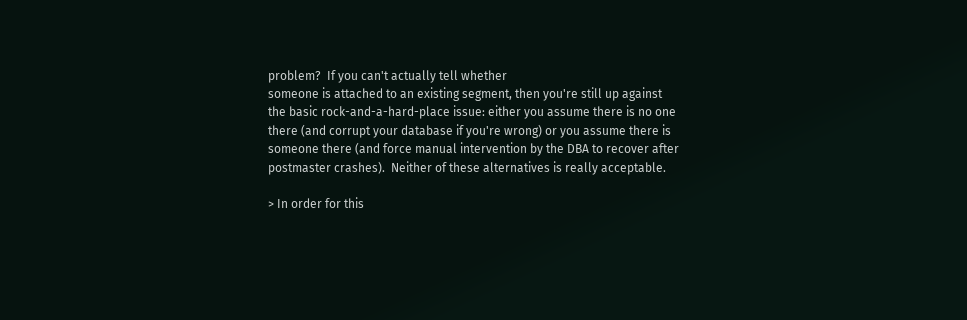problem?  If you can't actually tell whether
someone is attached to an existing segment, then you're still up against
the basic rock-and-a-hard-place issue: either you assume there is no one
there (and corrupt your database if you're wrong) or you assume there is
someone there (and force manual intervention by the DBA to recover after
postmaster crashes).  Neither of these alternatives is really acceptable.

> In order for this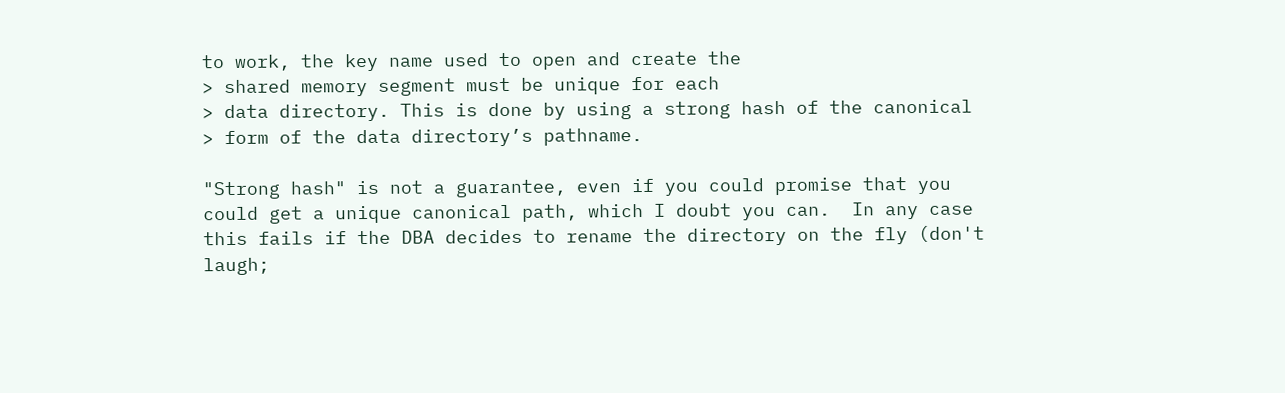to work, the key name used to open and create the
> shared memory segment must be unique for each
> data directory. This is done by using a strong hash of the canonical
> form of the data directory’s pathname.

"Strong hash" is not a guarantee, even if you could promise that you
could get a unique canonical path, which I doubt you can.  In any case
this fails if the DBA decides to rename the directory on the fly (don't
laugh;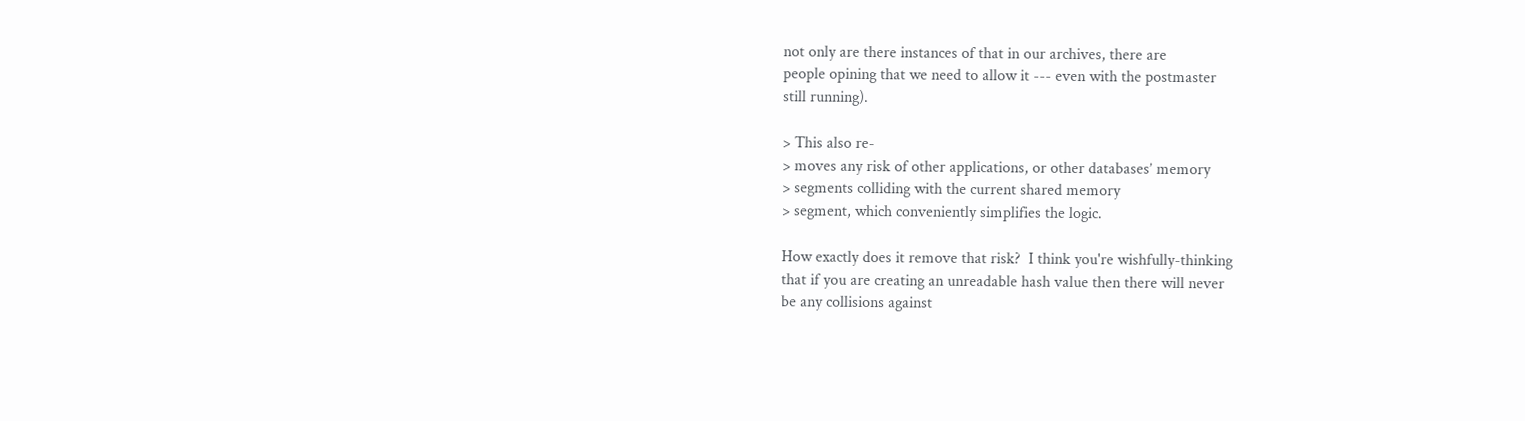not only are there instances of that in our archives, there are
people opining that we need to allow it --- even with the postmaster
still running).

> This also re-
> moves any risk of other applications, or other databases’ memory
> segments colliding with the current shared memory
> segment, which conveniently simplifies the logic.

How exactly does it remove that risk?  I think you're wishfully-thinking
that if you are creating an unreadable hash value then there will never
be any collisions against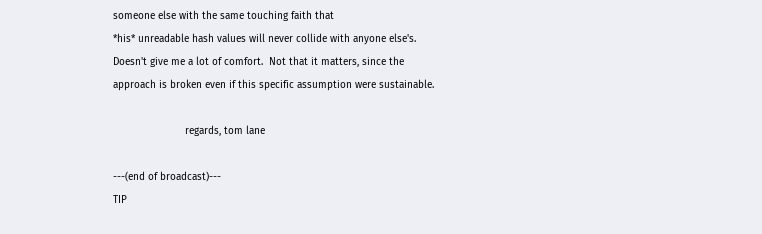someone else with the same touching faith that
*his* unreadable hash values will never collide with anyone else's.
Doesn't give me a lot of comfort.  Not that it matters, since the
approach is broken even if this specific assumption were sustainable.

                        regards, tom lane

---(end of broadcast)---
TIP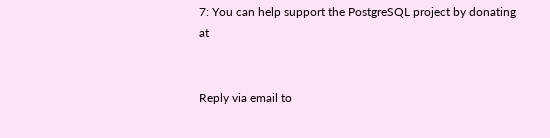7: You can help support the PostgreSQL project by donating at


Reply via email to